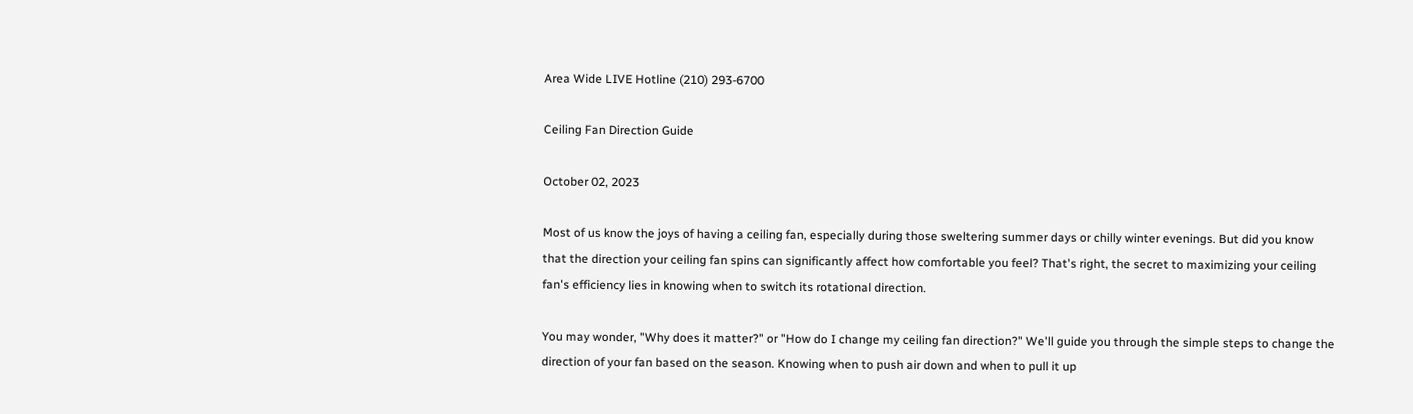Area Wide LIVE Hotline (210) 293-6700

Ceiling Fan Direction Guide

October 02, 2023

Most of us know the joys of having a ceiling fan, especially during those sweltering summer days or chilly winter evenings. But did you know that the direction your ceiling fan spins can significantly affect how comfortable you feel? That's right, the secret to maximizing your ceiling fan's efficiency lies in knowing when to switch its rotational direction.

You may wonder, "Why does it matter?" or "How do I change my ceiling fan direction?" We'll guide you through the simple steps to change the direction of your fan based on the season. Knowing when to push air down and when to pull it up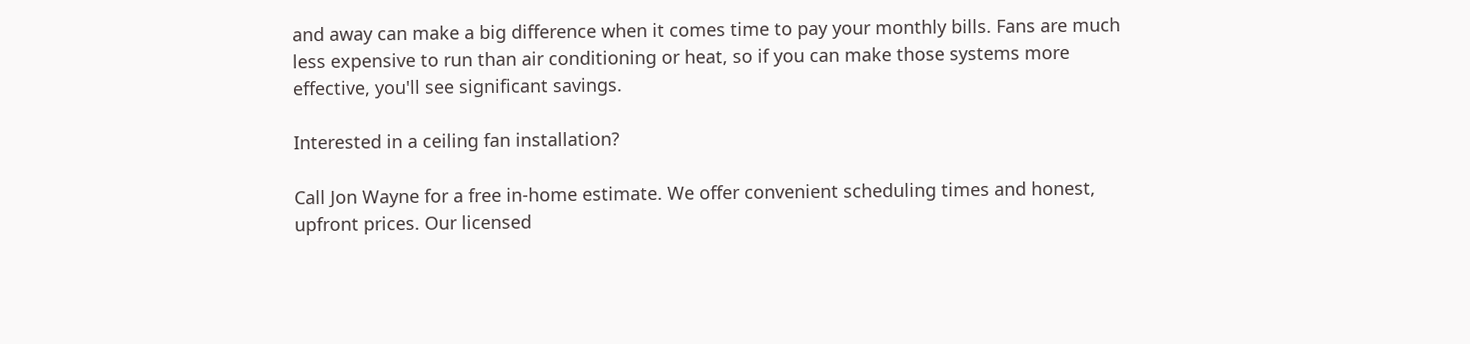and away can make a big difference when it comes time to pay your monthly bills. Fans are much less expensive to run than air conditioning or heat, so if you can make those systems more effective, you'll see significant savings.

Interested in a ceiling fan installation?

Call Jon Wayne for a free in-home estimate. We offer convenient scheduling times and honest, upfront prices. Our licensed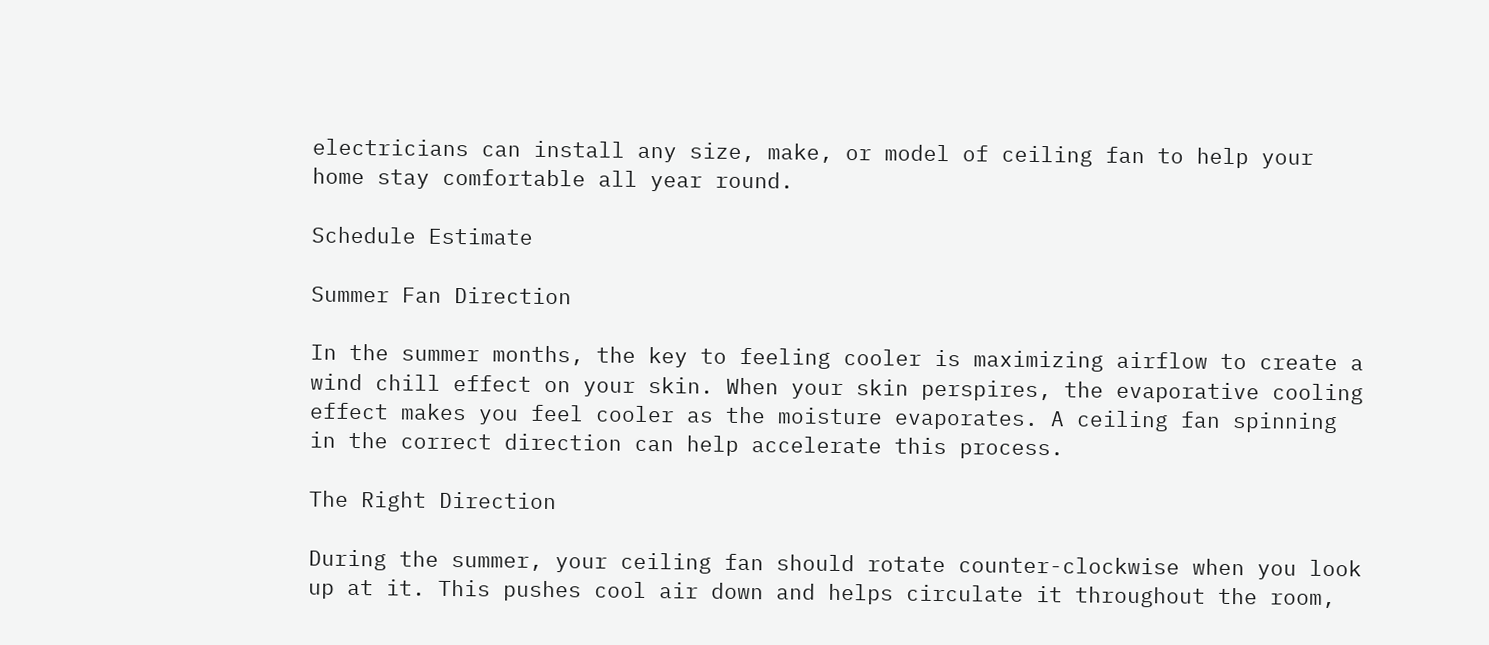electricians can install any size, make, or model of ceiling fan to help your home stay comfortable all year round.

Schedule Estimate

Summer Fan Direction

In the summer months, the key to feeling cooler is maximizing airflow to create a wind chill effect on your skin. When your skin perspires, the evaporative cooling effect makes you feel cooler as the moisture evaporates. A ceiling fan spinning in the correct direction can help accelerate this process.

The Right Direction

During the summer, your ceiling fan should rotate counter-clockwise when you look up at it. This pushes cool air down and helps circulate it throughout the room,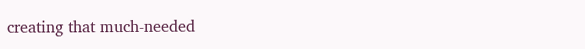creating that much-needed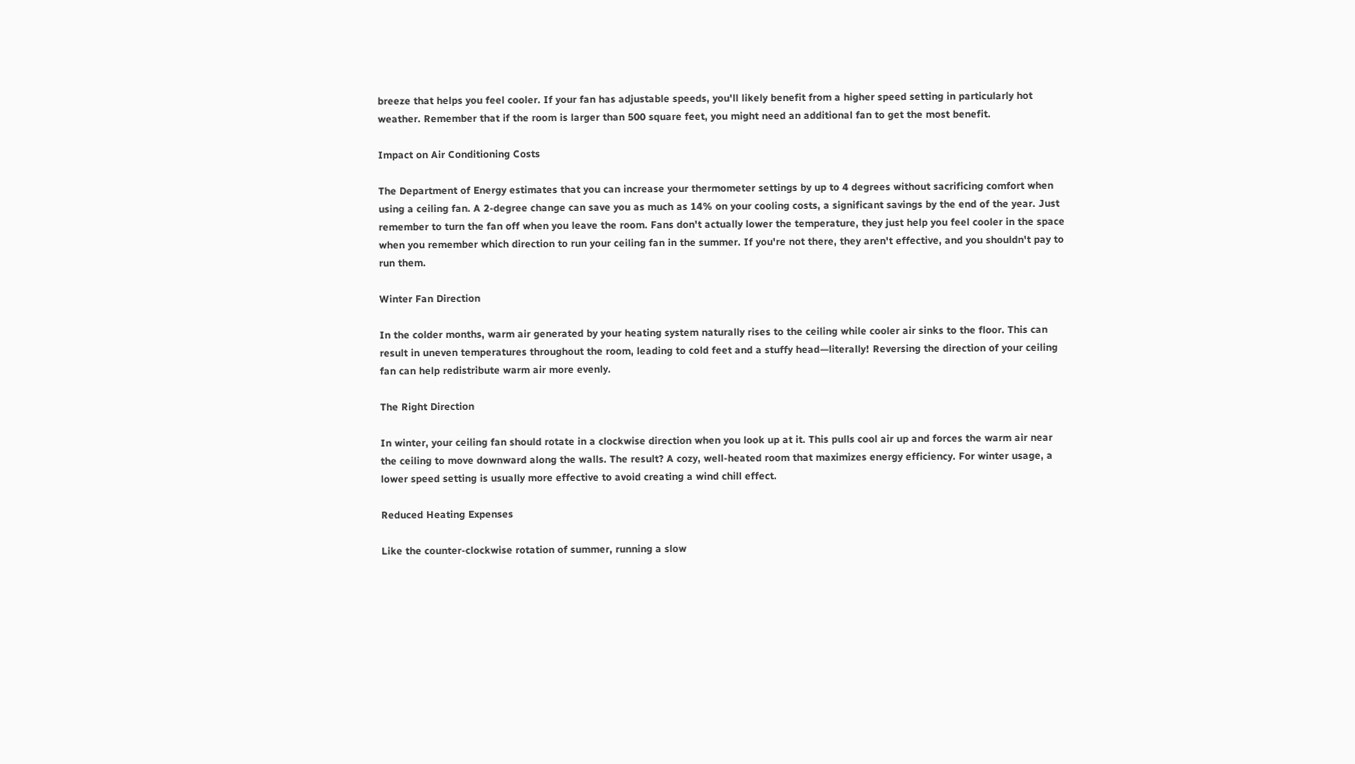breeze that helps you feel cooler. If your fan has adjustable speeds, you'll likely benefit from a higher speed setting in particularly hot weather. Remember that if the room is larger than 500 square feet, you might need an additional fan to get the most benefit.

Impact on Air Conditioning Costs

The Department of Energy estimates that you can increase your thermometer settings by up to 4 degrees without sacrificing comfort when using a ceiling fan. A 2-degree change can save you as much as 14% on your cooling costs, a significant savings by the end of the year. Just remember to turn the fan off when you leave the room. Fans don't actually lower the temperature, they just help you feel cooler in the space when you remember which direction to run your ceiling fan in the summer. If you're not there, they aren't effective, and you shouldn't pay to run them.

Winter Fan Direction

In the colder months, warm air generated by your heating system naturally rises to the ceiling while cooler air sinks to the floor. This can result in uneven temperatures throughout the room, leading to cold feet and a stuffy head—literally! Reversing the direction of your ceiling fan can help redistribute warm air more evenly.

The Right Direction

In winter, your ceiling fan should rotate in a clockwise direction when you look up at it. This pulls cool air up and forces the warm air near the ceiling to move downward along the walls. The result? A cozy, well-heated room that maximizes energy efficiency. For winter usage, a lower speed setting is usually more effective to avoid creating a wind chill effect.

Reduced Heating Expenses

Like the counter-clockwise rotation of summer, running a slow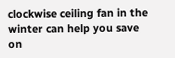clockwise ceiling fan in the winter can help you save on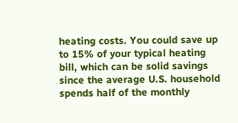heating costs. You could save up to 15% of your typical heating bill, which can be solid savings since the average U.S. household spends half of the monthly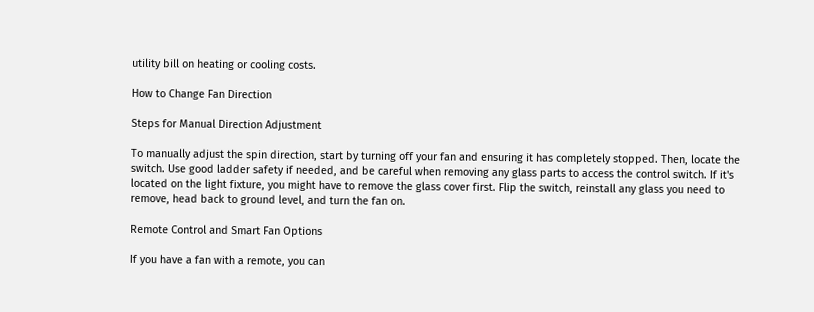utility bill on heating or cooling costs.

How to Change Fan Direction

Steps for Manual Direction Adjustment

To manually adjust the spin direction, start by turning off your fan and ensuring it has completely stopped. Then, locate the switch. Use good ladder safety if needed, and be careful when removing any glass parts to access the control switch. If it's located on the light fixture, you might have to remove the glass cover first. Flip the switch, reinstall any glass you need to remove, head back to ground level, and turn the fan on.

Remote Control and Smart Fan Options

If you have a fan with a remote, you can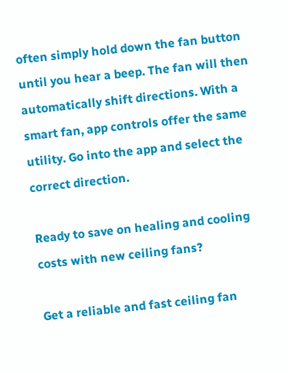often simply hold down the fan button until you hear a beep. The fan will then automatically shift directions. With a smart fan, app controls offer the same utility. Go into the app and select the correct direction.

Ready to save on healing and cooling costs with new ceiling fans?

Get a reliable and fast ceiling fan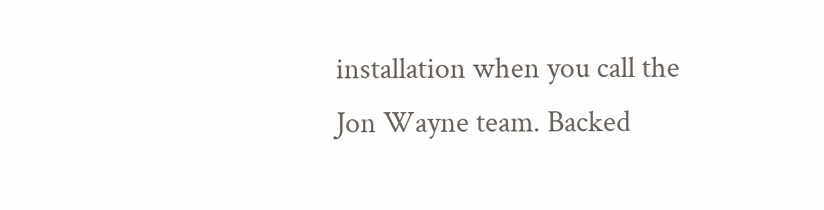installation when you call the Jon Wayne team. Backed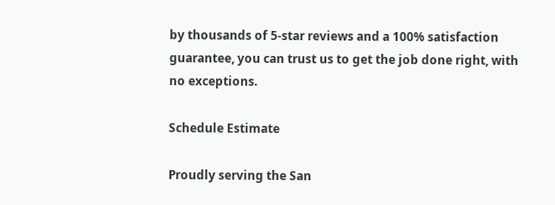by thousands of 5-star reviews and a 100% satisfaction guarantee, you can trust us to get the job done right, with no exceptions.

Schedule Estimate

Proudly serving the San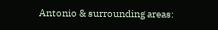Antonio & surrounding areas: